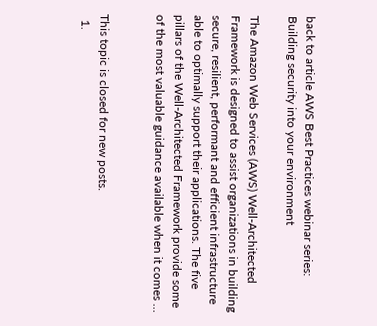back to article AWS Best Practices webinar series: Building security into your environment

The Amazon Web Services (AWS) Well-Architected Framework is designed to assist organizations in building secure, resilient, performant and efficient infrastructure able to optimally support their applications. The five pillars of the Well-Architected Framework provide some of the most valuable guidance available when it comes …


This topic is closed for new posts.
  1.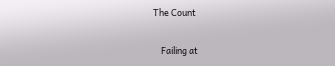The Count

    Failing at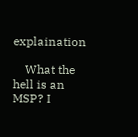explaination

    What the hell is an MSP? I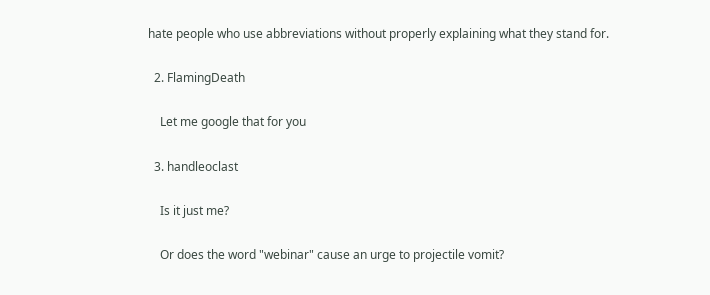hate people who use abbreviations without properly explaining what they stand for.

  2. FlamingDeath

    Let me google that for you

  3. handleoclast

    Is it just me?

    Or does the word "webinar" cause an urge to projectile vomit?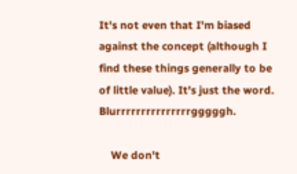It's not even that I'm biased against the concept (although I find these things generally to be of little value). It's just the word. Blurrrrrrrrrrrrrrrgggggh.

    We don't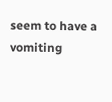seem to have a vomiting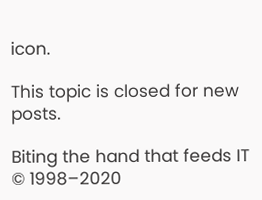icon.

This topic is closed for new posts.

Biting the hand that feeds IT © 1998–2020